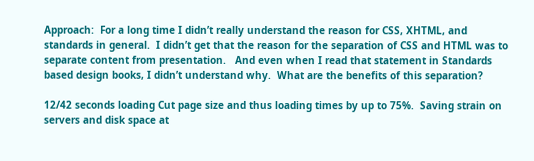Approach:  For a long time I didn’t really understand the reason for CSS, XHTML, and standards in general.  I didn’t get that the reason for the separation of CSS and HTML was to separate content from presentation.   And even when I read that statement in Standards based design books, I didn’t understand why.  What are the benefits of this separation?

12/42 seconds loading Cut page size and thus loading times by up to 75%.  Saving strain on servers and disk space at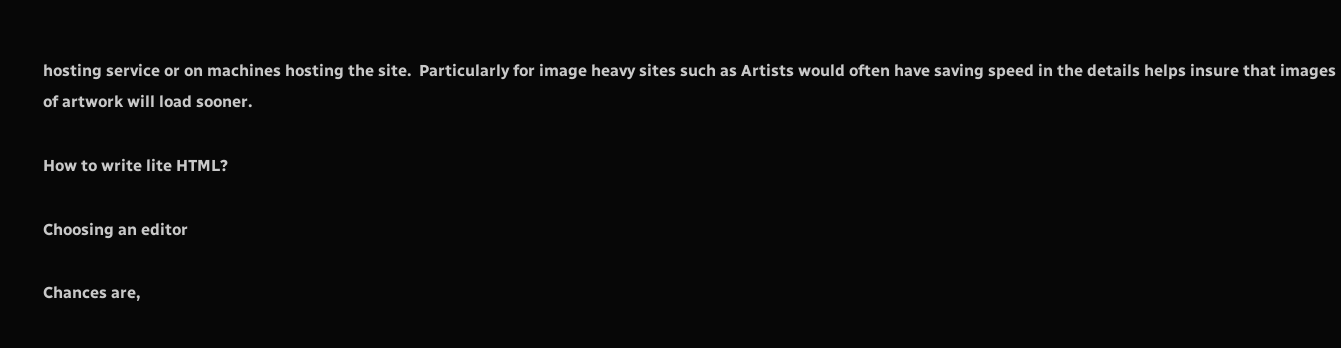hosting service or on machines hosting the site.  Particularly for image heavy sites such as Artists would often have saving speed in the details helps insure that images of artwork will load sooner.

How to write lite HTML?

Choosing an editor

Chances are,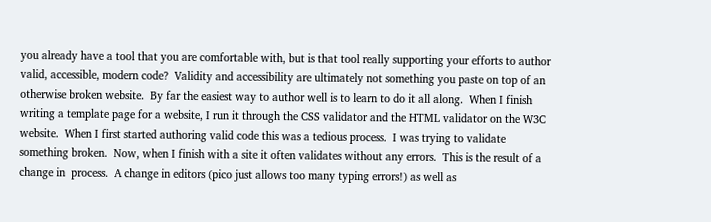you already have a tool that you are comfortable with, but is that tool really supporting your efforts to author valid, accessible, modern code?  Validity and accessibility are ultimately not something you paste on top of an otherwise broken website.  By far the easiest way to author well is to learn to do it all along.  When I finish writing a template page for a website, I run it through the CSS validator and the HTML validator on the W3C website.  When I first started authoring valid code this was a tedious process.  I was trying to validate something broken.  Now, when I finish with a site it often validates without any errors.  This is the result of a change in  process.  A change in editors (pico just allows too many typing errors!) as well as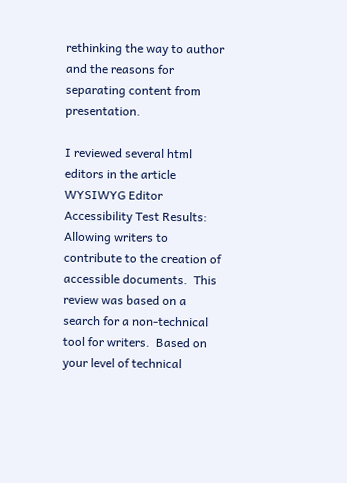rethinking the way to author and the reasons for separating content from presentation.

I reviewed several html editors in the article WYSIWYG Editor Accessibility Test Results:   Allowing writers to contribute to the creation of accessible documents.  This review was based on a search for a non-technical tool for writers.  Based on your level of technical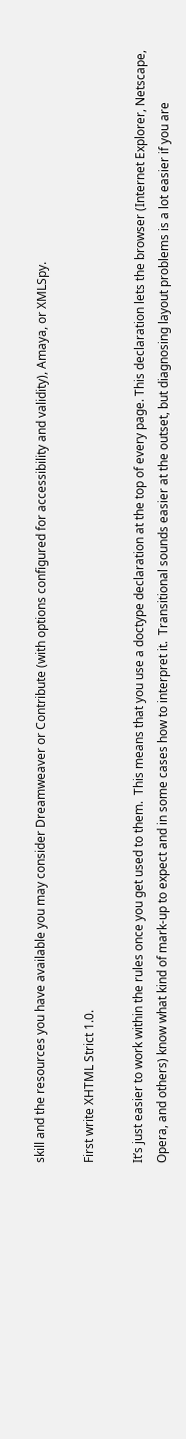skill and the resources you have available you may consider Dreamweaver or Contribute (with options configured for accessibility and validity), Amaya, or XMLSpy.

First write XHTML Strict 1.0.

It’s just easier to work within the rules once you get used to them.  This means that you use a doctype declaration at the top of every page. This declaration lets the browser (Internet Explorer, Netscape, Opera, and others) know what kind of mark-up to expect and in some cases how to interpret it.  Transitional sounds easier at the outset, but diagnosing layout problems is a lot easier if you are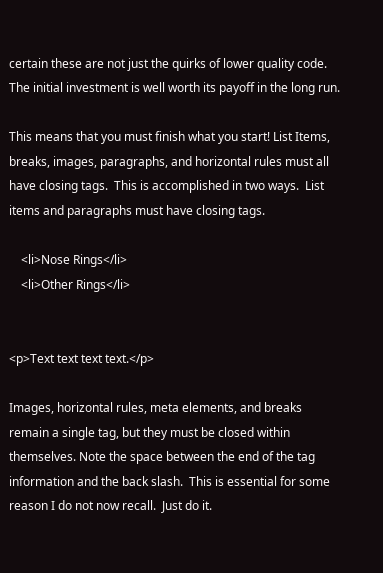certain these are not just the quirks of lower quality code.  The initial investment is well worth its payoff in the long run.

This means that you must finish what you start! List Items, breaks, images, paragraphs, and horizontal rules must all have closing tags.  This is accomplished in two ways.  List items and paragraphs must have closing tags.

    <li>Nose Rings</li>
    <li>Other Rings</li>


<p>Text text text text.</p>

Images, horizontal rules, meta elements, and breaks remain a single tag, but they must be closed within themselves. Note the space between the end of the tag information and the back slash.  This is essential for some reason I do not now recall.  Just do it.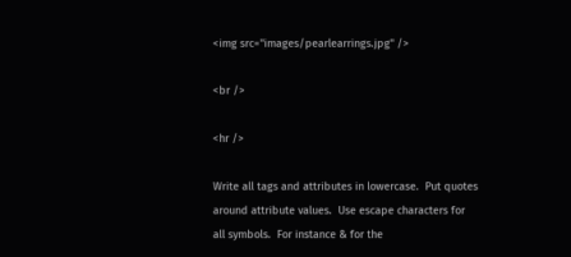<img src="images/pearlearrings.jpg" />

<br />

<hr />

Write all tags and attributes in lowercase.  Put quotes around attribute values.  Use escape characters for all symbols.  For instance & for the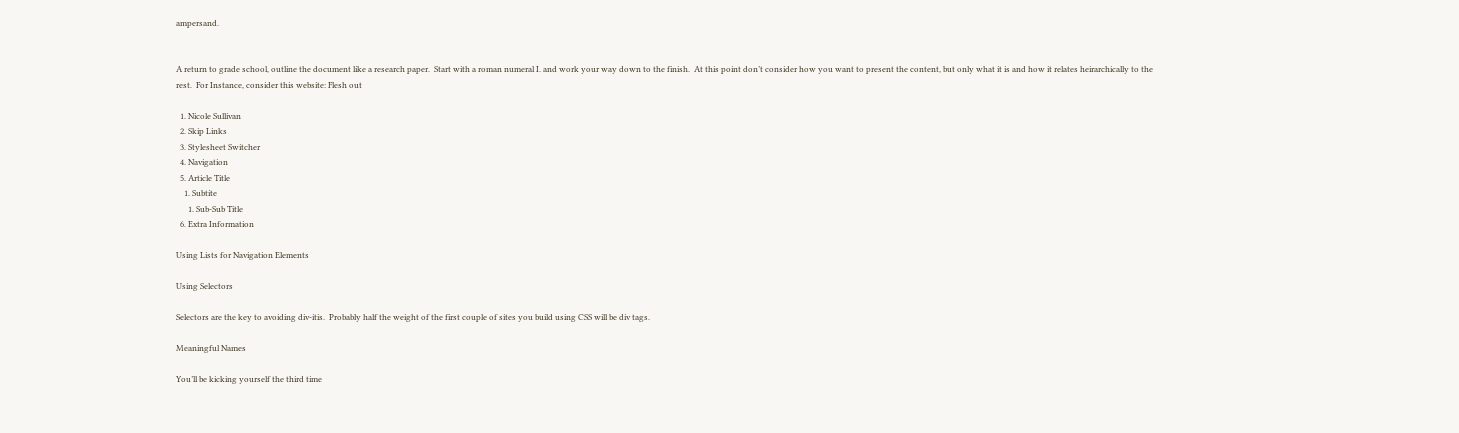ampersand.


A return to grade school, outline the document like a research paper.  Start with a roman numeral I. and work your way down to the finish.  At this point don’t consider how you want to present the content, but only what it is and how it relates heirarchically to the rest.  For Instance, consider this website: Flesh out

  1. Nicole Sullivan
  2. Skip Links
  3. Stylesheet Switcher
  4. Navigation
  5. Article Title
    1. Subtite
      1. Sub-Sub Title
  6. Extra Information

Using Lists for Navigation Elements

Using Selectors

Selectors are the key to avoiding div-itis.  Probably half the weight of the first couple of sites you build using CSS will be div tags.

Meaningful Names

You’ll be kicking yourself the third time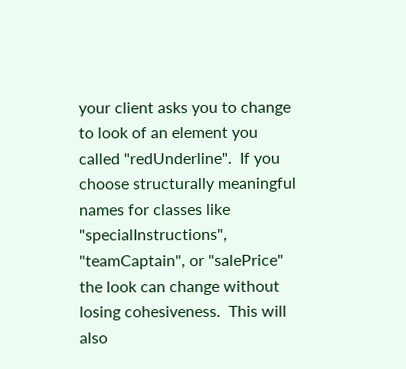your client asks you to change to look of an element you called "redUnderline".  If you choose structurally meaningful names for classes like "specialInstructions", "teamCaptain", or "salePrice" the look can change without losing cohesiveness.  This will also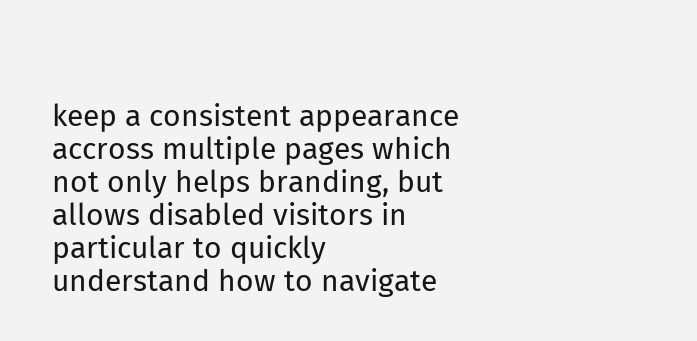keep a consistent appearance accross multiple pages which not only helps branding, but allows disabled visitors in particular to quickly understand how to navigate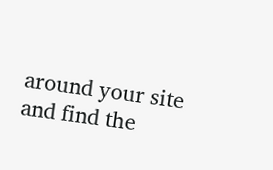around your site and find the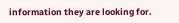information they are looking for.